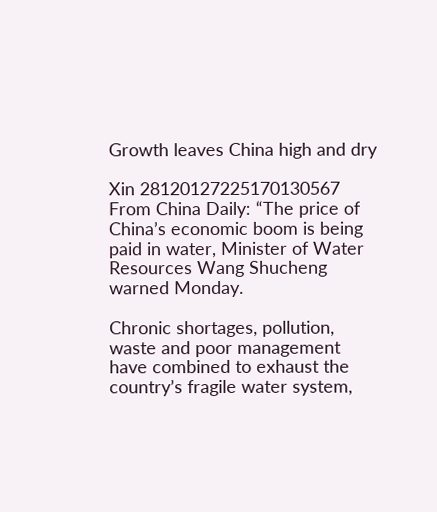Growth leaves China high and dry

Xin 28120127225170130567 From China Daily: “The price of China’s economic boom is being paid in water, Minister of Water Resources Wang Shucheng warned Monday.

Chronic shortages, pollution, waste and poor management have combined to exhaust the country’s fragile water system,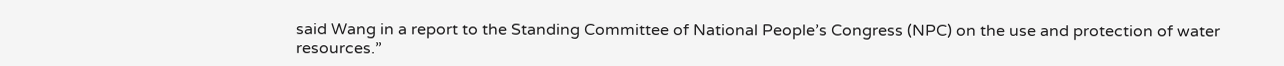said Wang in a report to the Standing Committee of National People’s Congress (NPC) on the use and protection of water resources.”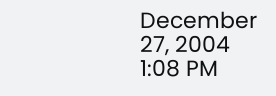December 27, 2004 1:08 PM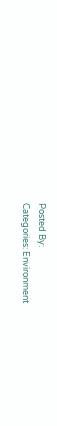Posted By:
Categories: Environment